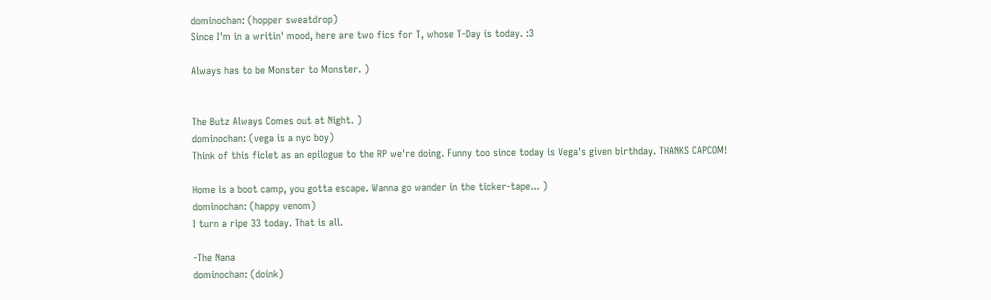dominochan: (hopper sweatdrop)
Since I'm in a writin' mood, here are two fics for T, whose T-Day is today. :3

Always has to be Monster to Monster. )


The Butz Always Comes out at Night. )
dominochan: (vega is a nyc boy)
Think of this ficlet as an epilogue to the RP we're doing. Funny too since today is Vega's given birthday. THANKS CAPCOM!

Home is a boot camp, you gotta escape. Wanna go wander in the ticker-tape... )
dominochan: (happy venom)
I turn a ripe 33 today. That is all.

-The Nana
dominochan: (doink)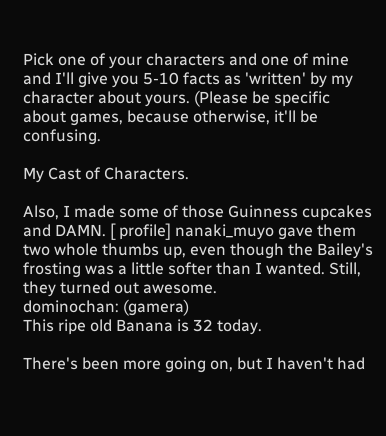Pick one of your characters and one of mine and I'll give you 5-10 facts as 'written' by my character about yours. (Please be specific about games, because otherwise, it'll be confusing.

My Cast of Characters.

Also, I made some of those Guinness cupcakes and DAMN. [ profile] nanaki_muyo gave them two whole thumbs up, even though the Bailey's frosting was a little softer than I wanted. Still, they turned out awesome.
dominochan: (gamera)
This ripe old Banana is 32 today.

There's been more going on, but I haven't had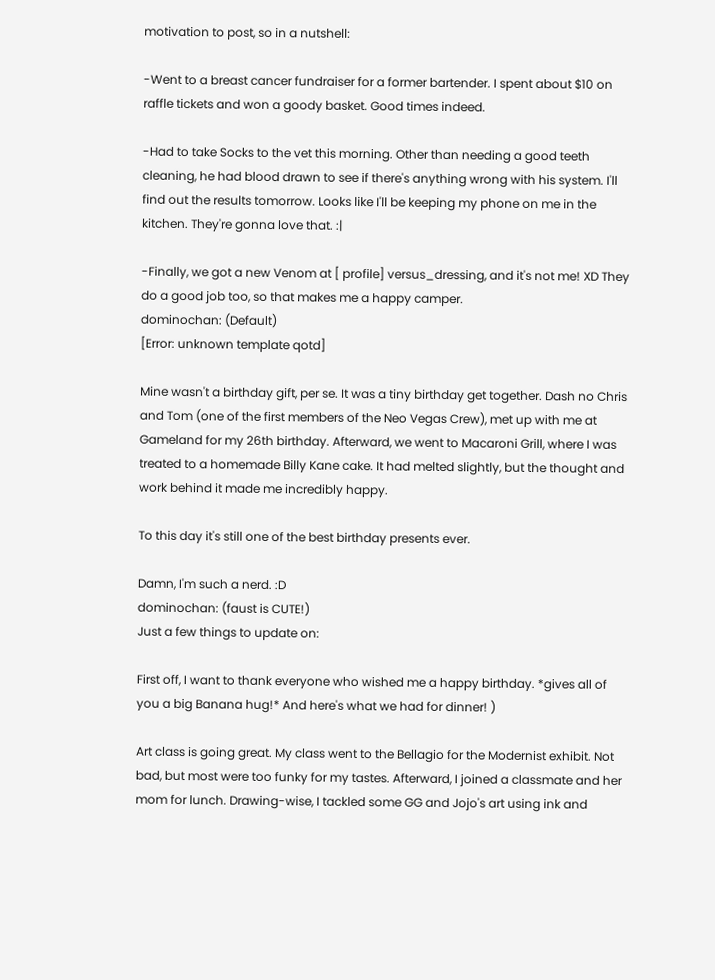motivation to post, so in a nutshell:

-Went to a breast cancer fundraiser for a former bartender. I spent about $10 on raffle tickets and won a goody basket. Good times indeed.

-Had to take Socks to the vet this morning. Other than needing a good teeth cleaning, he had blood drawn to see if there's anything wrong with his system. I'll find out the results tomorrow. Looks like I'll be keeping my phone on me in the kitchen. They're gonna love that. :|

-Finally, we got a new Venom at [ profile] versus_dressing, and it's not me! XD They do a good job too, so that makes me a happy camper.
dominochan: (Default)
[Error: unknown template qotd]

Mine wasn't a birthday gift, per se. It was a tiny birthday get together. Dash no Chris and Tom (one of the first members of the Neo Vegas Crew), met up with me at Gameland for my 26th birthday. Afterward, we went to Macaroni Grill, where I was treated to a homemade Billy Kane cake. It had melted slightly, but the thought and work behind it made me incredibly happy.

To this day it's still one of the best birthday presents ever.

Damn, I'm such a nerd. :D
dominochan: (faust is CUTE!)
Just a few things to update on:

First off, I want to thank everyone who wished me a happy birthday. *gives all of you a big Banana hug!* And here's what we had for dinner! )

Art class is going great. My class went to the Bellagio for the Modernist exhibit. Not bad, but most were too funky for my tastes. Afterward, I joined a classmate and her mom for lunch. Drawing-wise, I tackled some GG and Jojo's art using ink and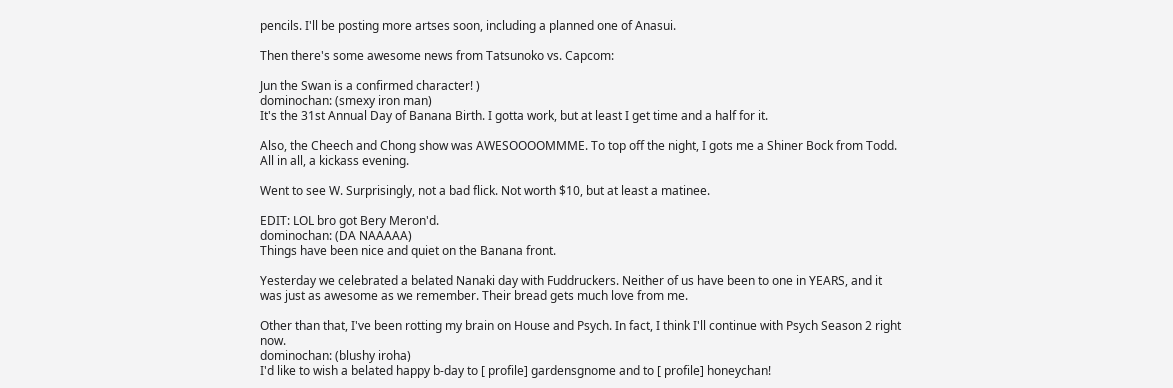pencils. I'll be posting more artses soon, including a planned one of Anasui.

Then there's some awesome news from Tatsunoko vs. Capcom:

Jun the Swan is a confirmed character! )
dominochan: (smexy iron man)
It's the 31st Annual Day of Banana Birth. I gotta work, but at least I get time and a half for it.

Also, the Cheech and Chong show was AWESOOOOMMME. To top off the night, I gots me a Shiner Bock from Todd. All in all, a kickass evening.

Went to see W. Surprisingly, not a bad flick. Not worth $10, but at least a matinee.

EDIT: LOL bro got Bery Meron'd.
dominochan: (DA NAAAAA)
Things have been nice and quiet on the Banana front.

Yesterday we celebrated a belated Nanaki day with Fuddruckers. Neither of us have been to one in YEARS, and it was just as awesome as we remember. Their bread gets much love from me.

Other than that, I've been rotting my brain on House and Psych. In fact, I think I'll continue with Psych Season 2 right now.
dominochan: (blushy iroha)
I'd like to wish a belated happy b-day to [ profile] gardensgnome and to [ profile] honeychan!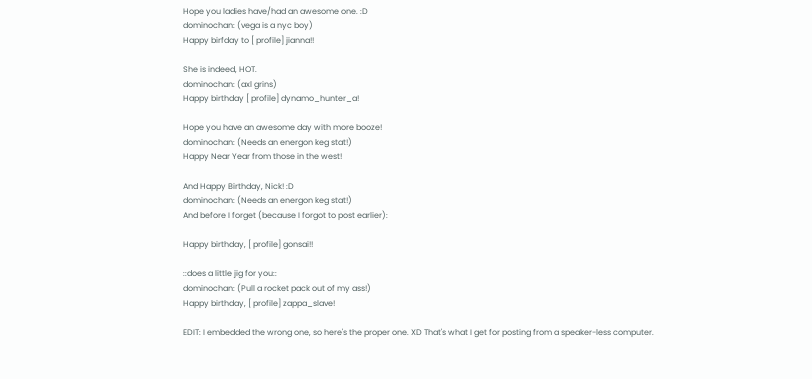Hope you ladies have/had an awesome one. :D
dominochan: (vega is a nyc boy)
Happy birfday to [ profile] jianna!!

She is indeed, HOT.
dominochan: (axl grins)
Happy birthday [ profile] dynamo_hunter_a!

Hope you have an awesome day with more booze!
dominochan: (Needs an energon keg stat!)
Happy Near Year from those in the west!

And Happy Birthday, Nick! :D
dominochan: (Needs an energon keg stat!)
And before I forget (because I forgot to post earlier):

Happy birthday, [ profile] gonsai!!

::does a little jig for you::
dominochan: (Pull a rocket pack out of my ass!)
Happy birthday, [ profile] zappa_slave!

EDIT: I embedded the wrong one, so here's the proper one. XD That's what I get for posting from a speaker-less computer.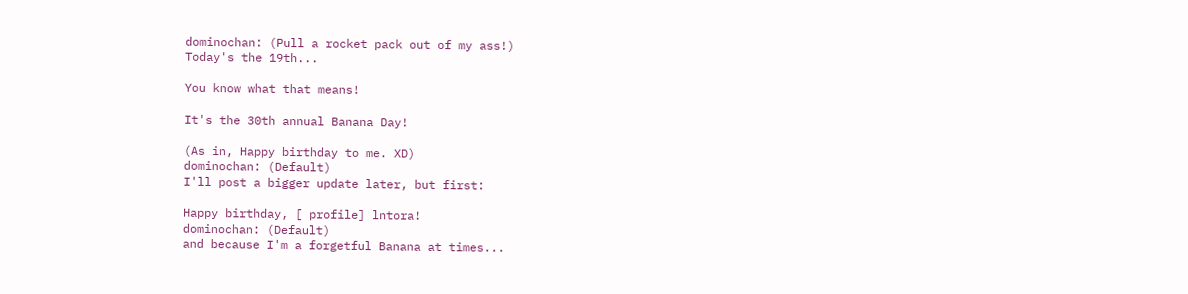dominochan: (Pull a rocket pack out of my ass!)
Today's the 19th...

You know what that means!

It's the 30th annual Banana Day!

(As in, Happy birthday to me. XD)
dominochan: (Default)
I'll post a bigger update later, but first:

Happy birthday, [ profile] lntora!
dominochan: (Default)
and because I'm a forgetful Banana at times...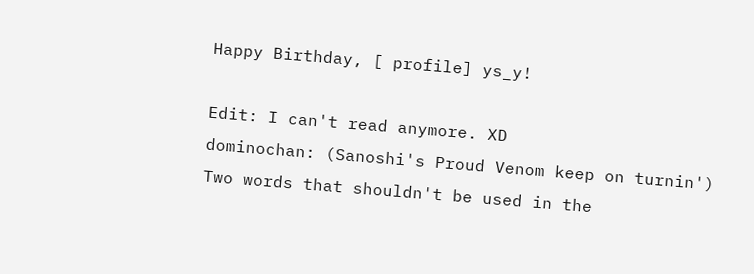Happy Birthday, [ profile] ys_y!

Edit: I can't read anymore. XD
dominochan: (Sanoshi's Proud Venom keep on turnin')
Two words that shouldn't be used in the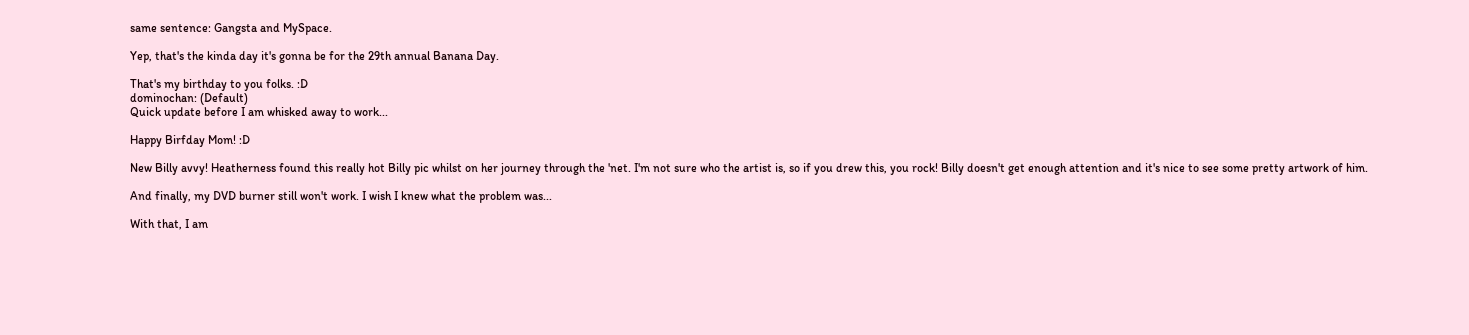same sentence: Gangsta and MySpace.

Yep, that's the kinda day it's gonna be for the 29th annual Banana Day.

That's my birthday to you folks. :D
dominochan: (Default)
Quick update before I am whisked away to work...

Happy Birfday Mom! :D

New Billy avvy! Heatherness found this really hot Billy pic whilst on her journey through the 'net. I'm not sure who the artist is, so if you drew this, you rock! Billy doesn't get enough attention and it's nice to see some pretty artwork of him.

And finally, my DVD burner still won't work. I wish I knew what the problem was...

With that, I am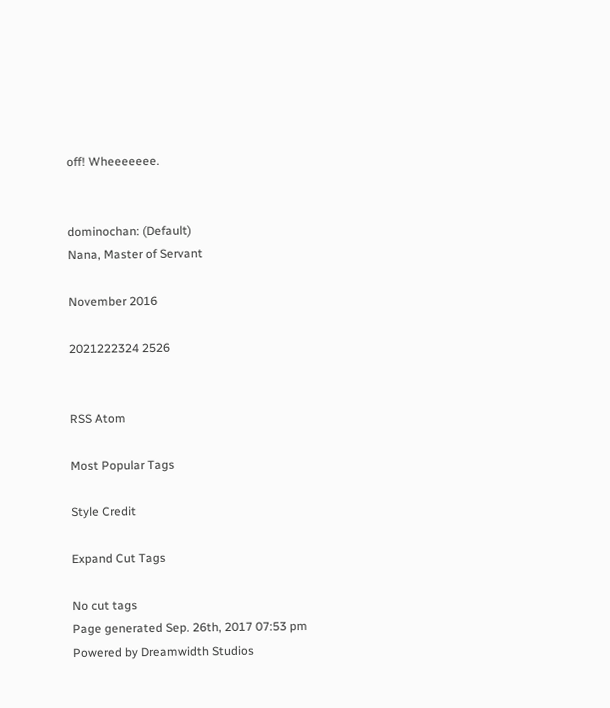off! Wheeeeeee.


dominochan: (Default)
Nana, Master of Servant

November 2016

2021222324 2526


RSS Atom

Most Popular Tags

Style Credit

Expand Cut Tags

No cut tags
Page generated Sep. 26th, 2017 07:53 pm
Powered by Dreamwidth Studios